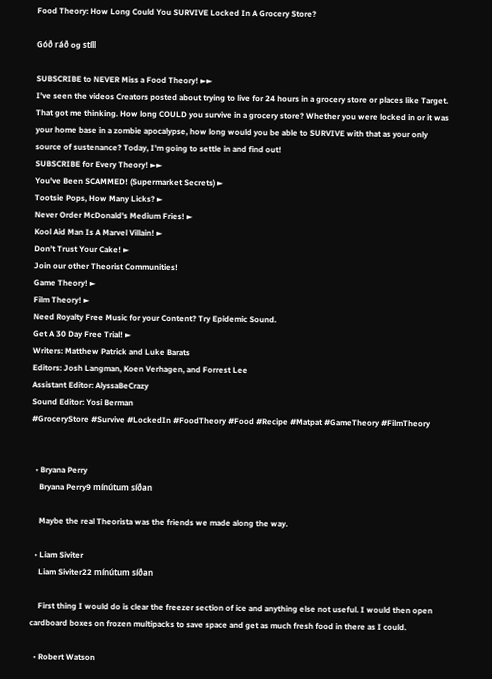Food Theory: How Long Could You SURVIVE Locked In A Grocery Store?

Góð ráð og stíll

SUBSCRIBE to NEVER Miss a Food Theory! ►►
I've seen the videos Creators posted about trying to live for 24 hours in a grocery store or places like Target. That got me thinking. How long COULD you survive in a grocery store? Whether you were locked in or it was your home base in a zombie apocalypse, how long would you be able to SURVIVE with that as your only source of sustenance? Today, I'm going to settle in and find out!
SUBSCRIBE for Every Theory! ►►
You've Been SCAMMED! (Supermarket Secrets) ►
Tootsie Pops, How Many Licks? ►
Never Order McDonald's Medium Fries! ►
Kool Aid Man Is A Marvel Villain! ►
Don't Trust Your Cake! ►
Join our other Theorist Communities!
Game Theory! ►
Film Theory! ►
Need Royalty Free Music for your Content? Try Epidemic Sound.
Get A 30 Day Free Trial! ►
Writers: Matthew Patrick and Luke Barats
Editors: Josh Langman, Koen Verhagen, and Forrest Lee
Assistant Editor: AlyssaBeCrazy
Sound Editor: Yosi Berman
#GroceryStore #Survive #LockedIn #FoodTheory #Food #Recipe #Matpat #GameTheory #FilmTheory


  • Bryana Perry
    Bryana Perry9 mínútum síðan

    Maybe the real Theorista was the friends we made along the way.

  • Liam Siviter
    Liam Siviter22 mínútum síðan

    First thing I would do is clear the freezer section of ice and anything else not useful. I would then open cardboard boxes on frozen multipacks to save space and get as much fresh food in there as I could.

  • Robert Watson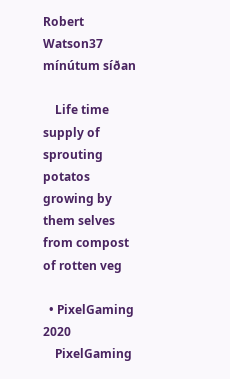Robert Watson37 mínútum síðan

    Life time supply of sprouting potatos growing by them selves from compost of rotten veg

  • PixelGaming 2020
    PixelGaming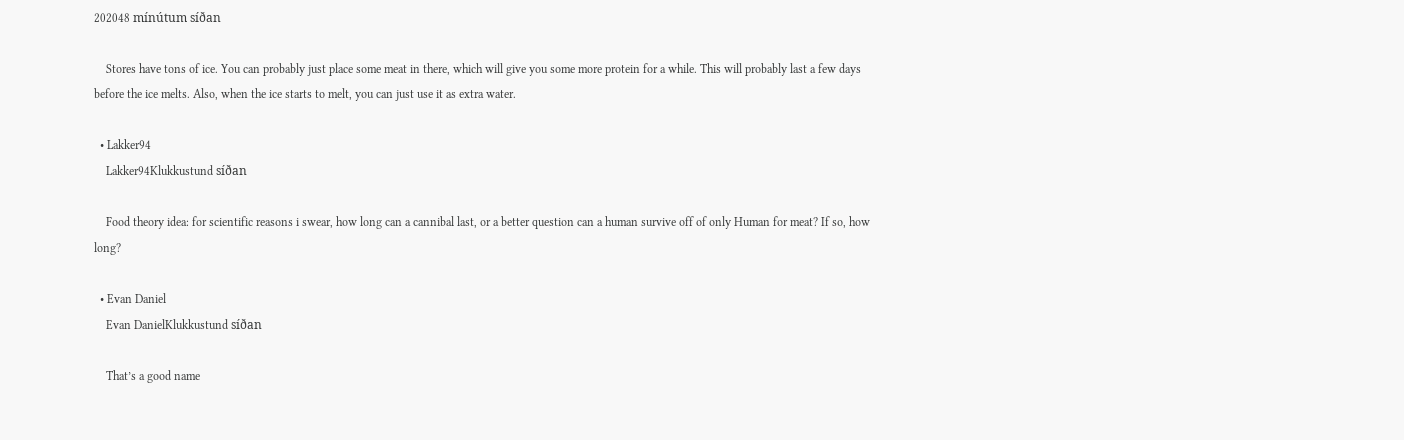202048 mínútum síðan

    Stores have tons of ice. You can probably just place some meat in there, which will give you some more protein for a while. This will probably last a few days before the ice melts. Also, when the ice starts to melt, you can just use it as extra water.

  • Lakker94
    Lakker94Klukkustund síðan

    Food theory idea: for scientific reasons i swear, how long can a cannibal last, or a better question can a human survive off of only Human for meat? If so, how long?

  • Evan Daniel
    Evan DanielKlukkustund síðan

    That’s a good name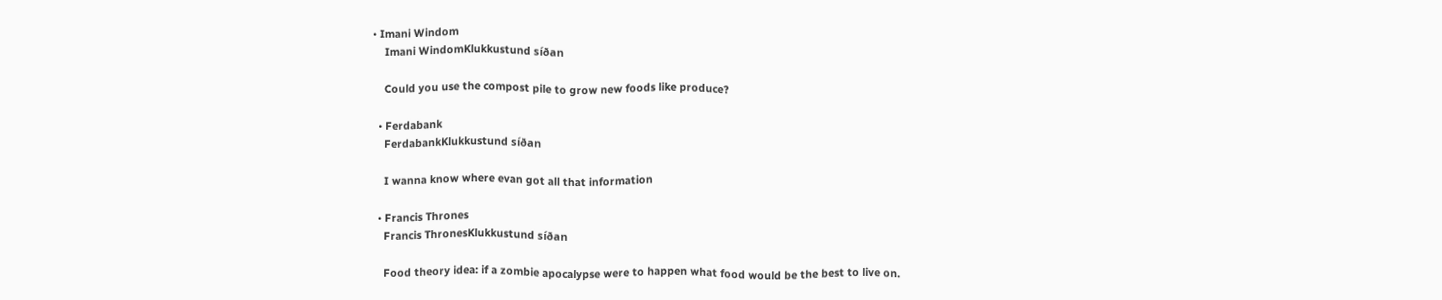• Imani Windom
    Imani WindomKlukkustund síðan

    Could you use the compost pile to grow new foods like produce?

  • Ferdabank
    FerdabankKlukkustund síðan

    I wanna know where evan got all that information

  • Francis Thrones
    Francis ThronesKlukkustund síðan

    Food theory idea: if a zombie apocalypse were to happen what food would be the best to live on.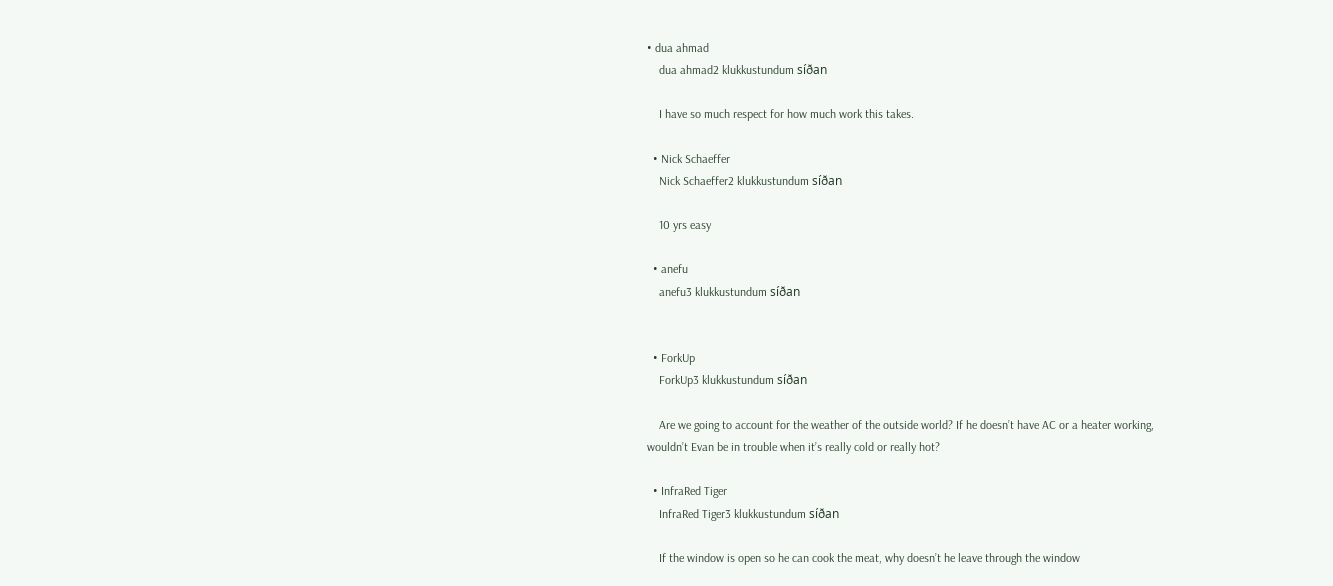• dua ahmad
    dua ahmad2 klukkustundum síðan

    I have so much respect for how much work this takes.

  • Nick Schaeffer
    Nick Schaeffer2 klukkustundum síðan

    10 yrs easy

  • anefu
    anefu3 klukkustundum síðan


  • ForkUp
    ForkUp3 klukkustundum síðan

    Are we going to account for the weather of the outside world? If he doesn’t have AC or a heater working, wouldn’t Evan be in trouble when it’s really cold or really hot?

  • InfraRed Tiger
    InfraRed Tiger3 klukkustundum síðan

    If the window is open so he can cook the meat, why doesn’t he leave through the window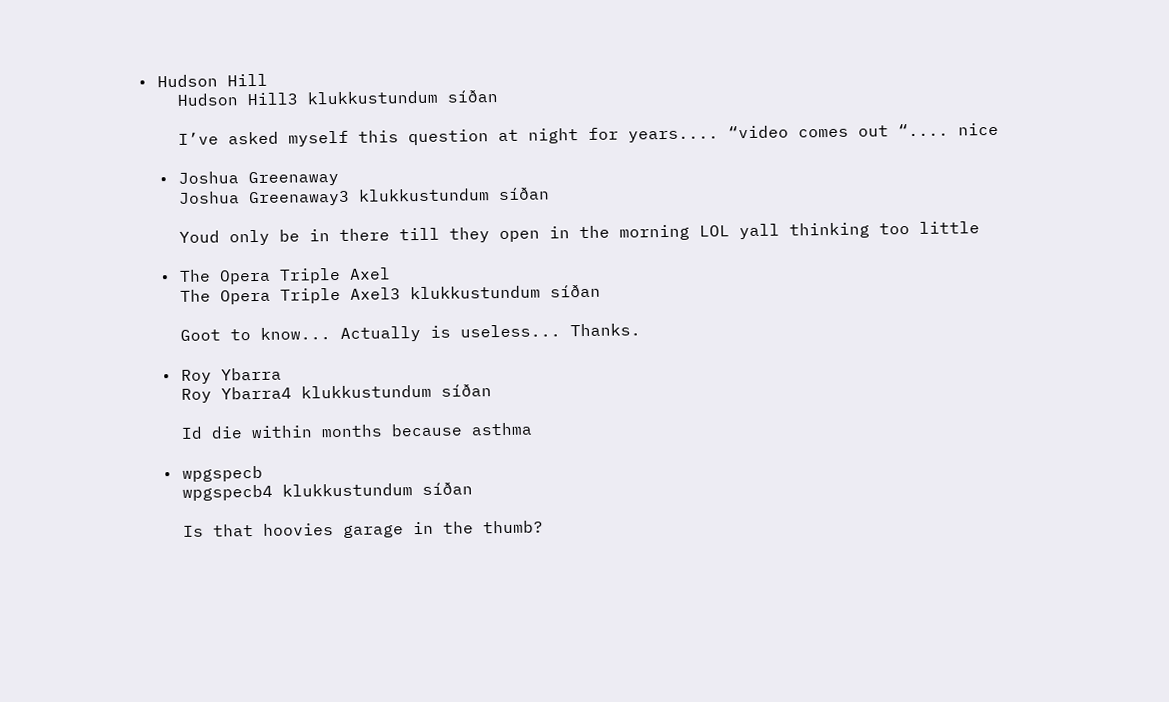• Hudson Hill
    Hudson Hill3 klukkustundum síðan

    I’ve asked myself this question at night for years.... “video comes out “.... nice

  • Joshua Greenaway
    Joshua Greenaway3 klukkustundum síðan

    Youd only be in there till they open in the morning LOL yall thinking too little

  • The Opera Triple Axel
    The Opera Triple Axel3 klukkustundum síðan

    Goot to know... Actually is useless... Thanks.

  • Roy Ybarra
    Roy Ybarra4 klukkustundum síðan

    Id die within months because asthma

  • wpgspecb
    wpgspecb4 klukkustundum síðan

    Is that hoovies garage in the thumb?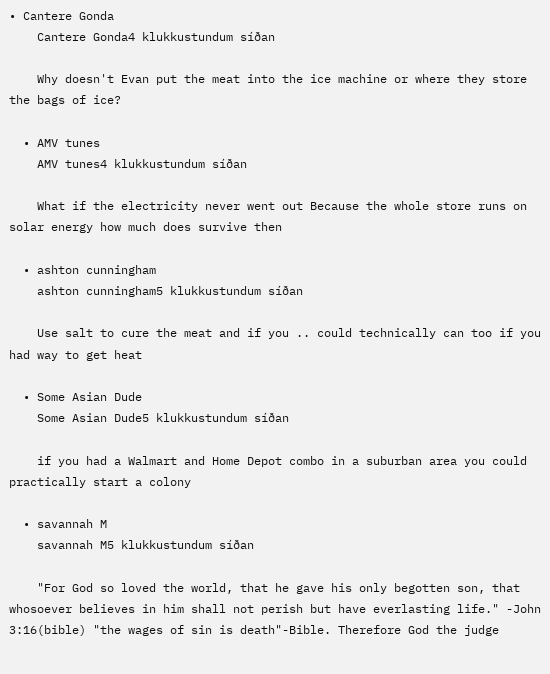• Cantere Gonda
    Cantere Gonda4 klukkustundum síðan

    Why doesn't Evan put the meat into the ice machine or where they store the bags of ice?

  • AMV tunes
    AMV tunes4 klukkustundum síðan

    What if the electricity never went out Because the whole store runs on solar energy how much does survive then

  • ashton cunningham
    ashton cunningham5 klukkustundum síðan

    Use salt to cure the meat and if you .. could technically can too if you had way to get heat

  • Some Asian Dude
    Some Asian Dude5 klukkustundum síðan

    if you had a Walmart and Home Depot combo in a suburban area you could practically start a colony

  • savannah M
    savannah M5 klukkustundum síðan

    "For God so loved the world, that he gave his only begotten son, that whosoever believes in him shall not perish but have everlasting life." -John 3:16(bible) "the wages of sin is death"-Bible. Therefore God the judge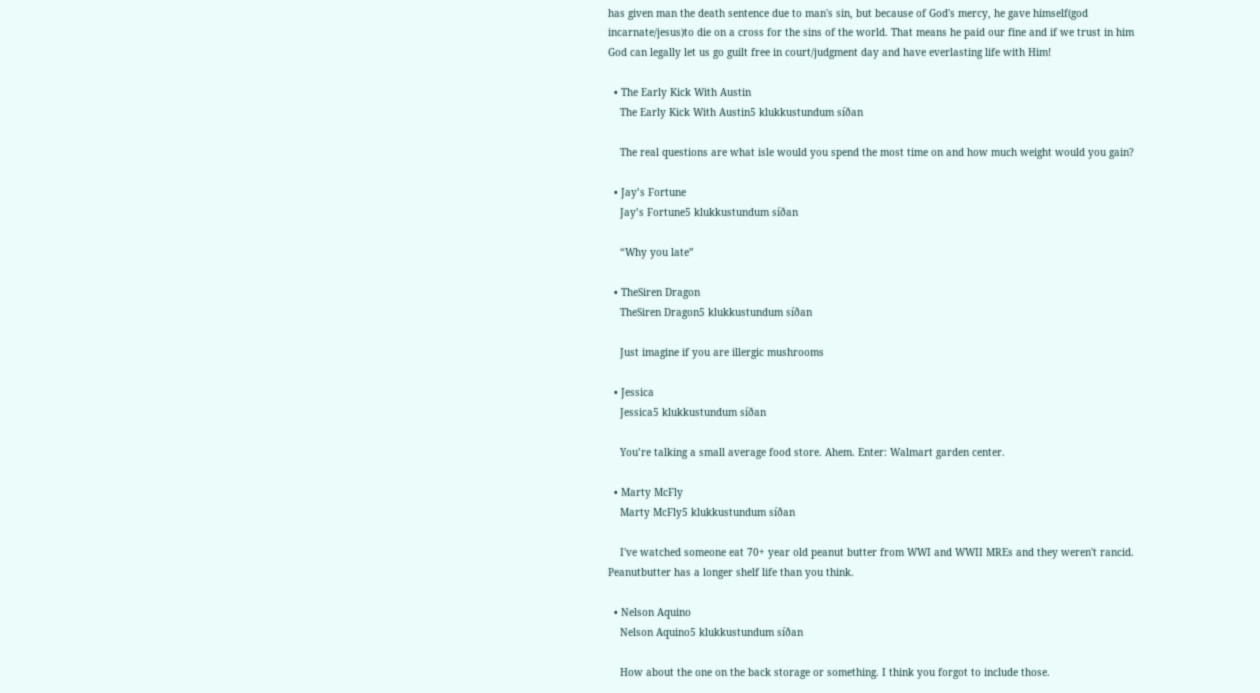has given man the death sentence due to man's sin, but because of God's mercy, he gave himself(god incarnate/jesus)to die on a cross for the sins of the world. That means he paid our fine and if we trust in him God can legally let us go guilt free in court/judgment day and have everlasting life with Him!

  • The Early Kick With Austin
    The Early Kick With Austin5 klukkustundum síðan

    The real questions are what isle would you spend the most time on and how much weight would you gain?

  • Jay’s Fortune
    Jay’s Fortune5 klukkustundum síðan

    “Why you late”

  • TheSiren Dragon
    TheSiren Dragon5 klukkustundum síðan

    Just imagine if you are illergic mushrooms

  • Jessica
    Jessica5 klukkustundum síðan

    You’re talking a small average food store. Ahem. Enter: Walmart garden center.

  • Marty McFly
    Marty McFly5 klukkustundum síðan

    I've watched someone eat 70+ year old peanut butter from WWI and WWII MREs and they weren't rancid. Peanutbutter has a longer shelf life than you think.

  • Nelson Aquino
    Nelson Aquino5 klukkustundum síðan

    How about the one on the back storage or something. I think you forgot to include those.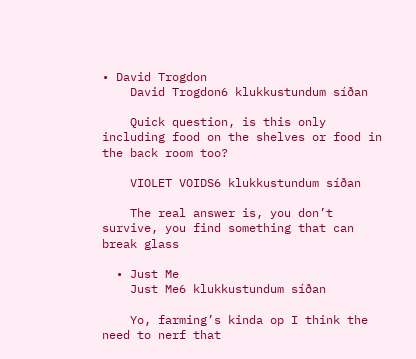• David Trogdon
    David Trogdon6 klukkustundum síðan

    Quick question, is this only including food on the shelves or food in the back room too?

    VIOLET VOIDS6 klukkustundum síðan

    The real answer is, you don’t survive, you find something that can break glass

  • Just Me
    Just Me6 klukkustundum síðan

    Yo, farming’s kinda op I think the need to nerf that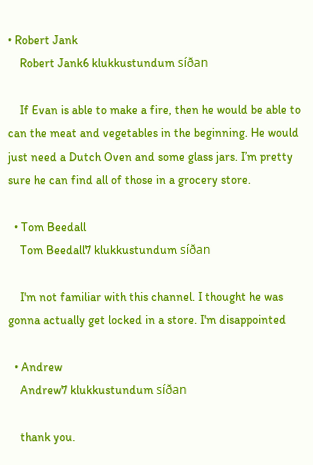• Robert Jank
    Robert Jank6 klukkustundum síðan

    If Evan is able to make a fire, then he would be able to can the meat and vegetables in the beginning. He would just need a Dutch Oven and some glass jars. I’m pretty sure he can find all of those in a grocery store.

  • Tom Beedall
    Tom Beedall7 klukkustundum síðan

    I'm not familiar with this channel. I thought he was gonna actually get locked in a store. I'm disappointed

  • Andrew
    Andrew7 klukkustundum síðan

    thank you.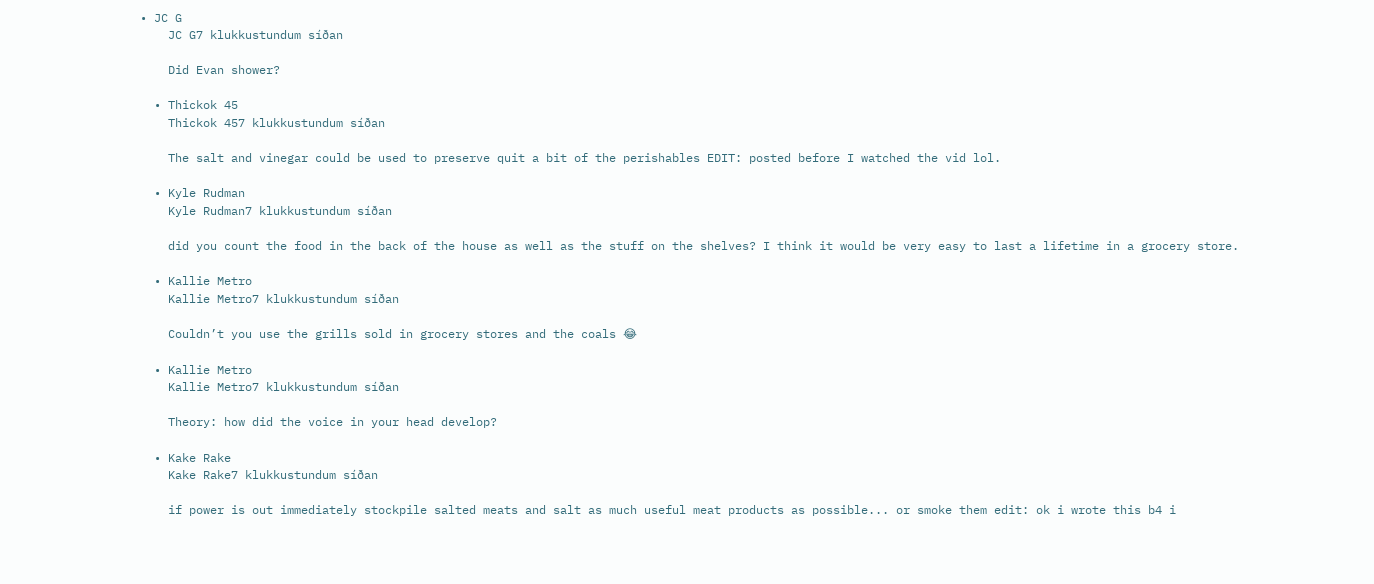• JC G
    JC G7 klukkustundum síðan

    Did Evan shower?

  • Thickok 45
    Thickok 457 klukkustundum síðan

    The salt and vinegar could be used to preserve quit a bit of the perishables EDIT: posted before I watched the vid lol.

  • Kyle Rudman
    Kyle Rudman7 klukkustundum síðan

    did you count the food in the back of the house as well as the stuff on the shelves? I think it would be very easy to last a lifetime in a grocery store.

  • Kallie Metro
    Kallie Metro7 klukkustundum síðan

    Couldn’t you use the grills sold in grocery stores and the coals 😂

  • Kallie Metro
    Kallie Metro7 klukkustundum síðan

    Theory: how did the voice in your head develop?

  • Kake Rake
    Kake Rake7 klukkustundum síðan

    if power is out immediately stockpile salted meats and salt as much useful meat products as possible... or smoke them edit: ok i wrote this b4 i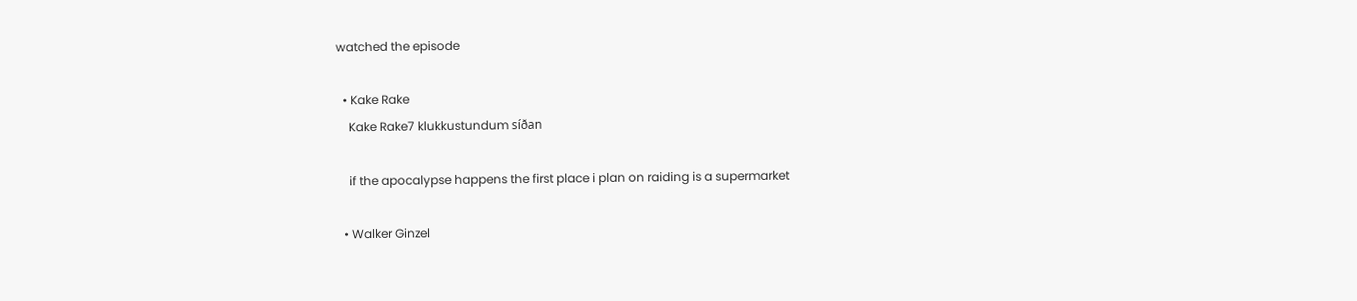watched the episode

  • Kake Rake
    Kake Rake7 klukkustundum síðan

    if the apocalypse happens the first place i plan on raiding is a supermarket

  • Walker Ginzel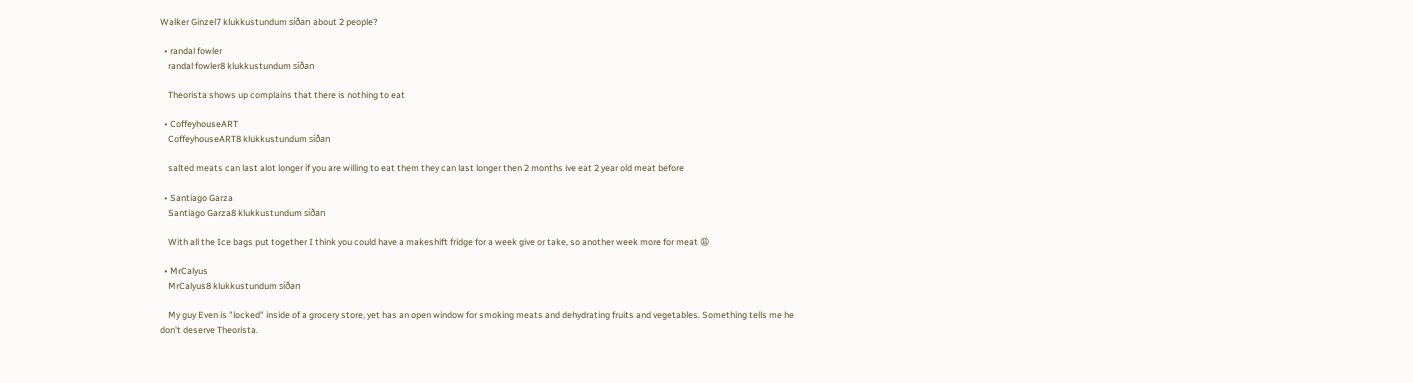Walker Ginzel7 klukkustundum síðan about 2 people?

  • randal fowler
    randal fowler8 klukkustundum síðan

    Theorista shows up complains that there is nothing to eat

  • CoffeyhouseART
    CoffeyhouseART8 klukkustundum síðan

    salted meats can last alot longer if you are willing to eat them they can last longer then 2 months ive eat 2 year old meat before

  • Santiago Garza
    Santiago Garza8 klukkustundum síðan

    With all the Ice bags put together I think you could have a makeshift fridge for a week give or take, so another week more for meat 😩

  • MrCalyus
    MrCalyus8 klukkustundum síðan

    My guy Even is "locked" inside of a grocery store, yet has an open window for smoking meats and dehydrating fruits and vegetables. Something tells me he don't deserve Theorista.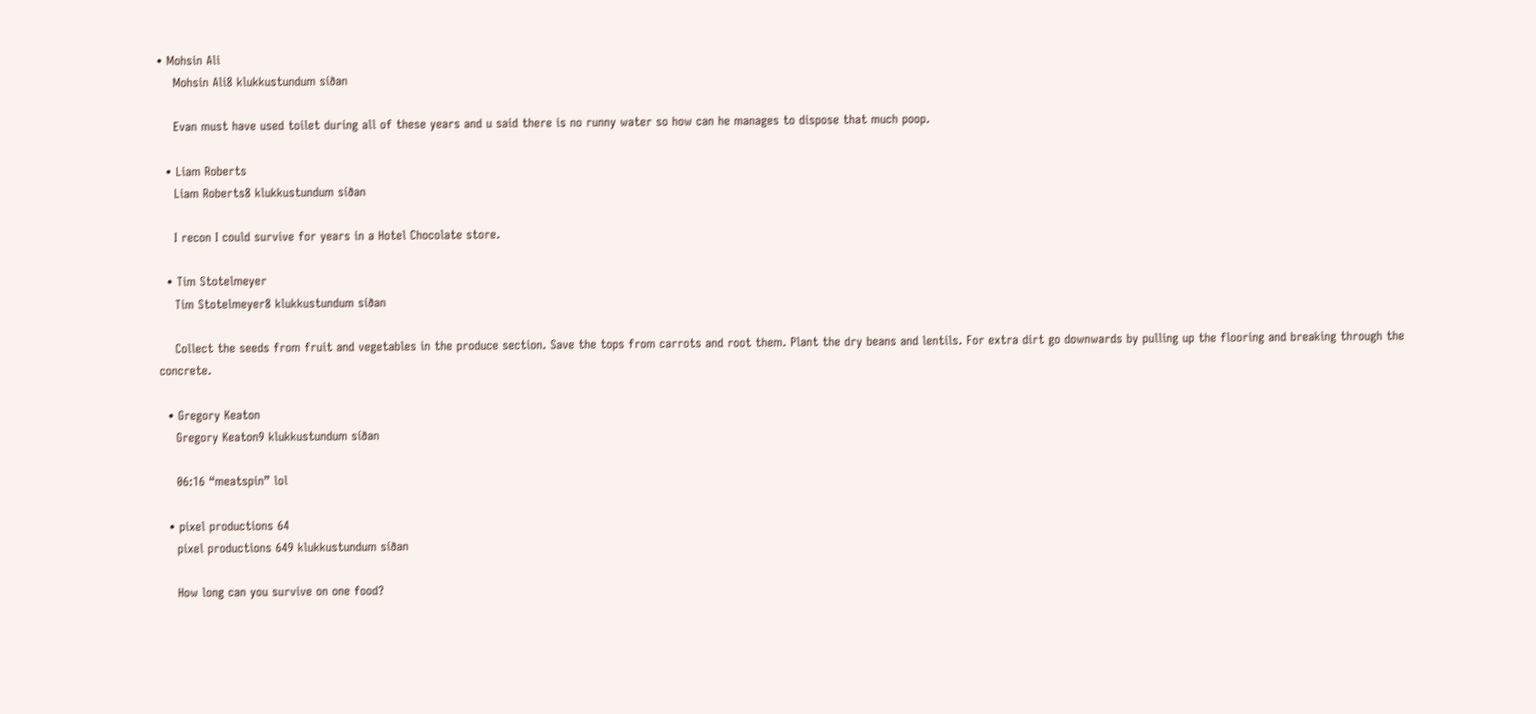• Mohsin Ali
    Mohsin Ali8 klukkustundum síðan

    Evan must have used toilet during all of these years and u said there is no runny water so how can he manages to dispose that much poop.

  • Liam Roberts
    Liam Roberts8 klukkustundum síðan

    I recon I could survive for years in a Hotel Chocolate store.

  • Tim Stotelmeyer
    Tim Stotelmeyer8 klukkustundum síðan

    Collect the seeds from fruit and vegetables in the produce section. Save the tops from carrots and root them. Plant the dry beans and lentils. For extra dirt go downwards by pulling up the flooring and breaking through the concrete.

  • Gregory Keaton
    Gregory Keaton9 klukkustundum síðan

    06:16 “meatspin” lol

  • pixel productions 64
    pixel productions 649 klukkustundum síðan

    How long can you survive on one food?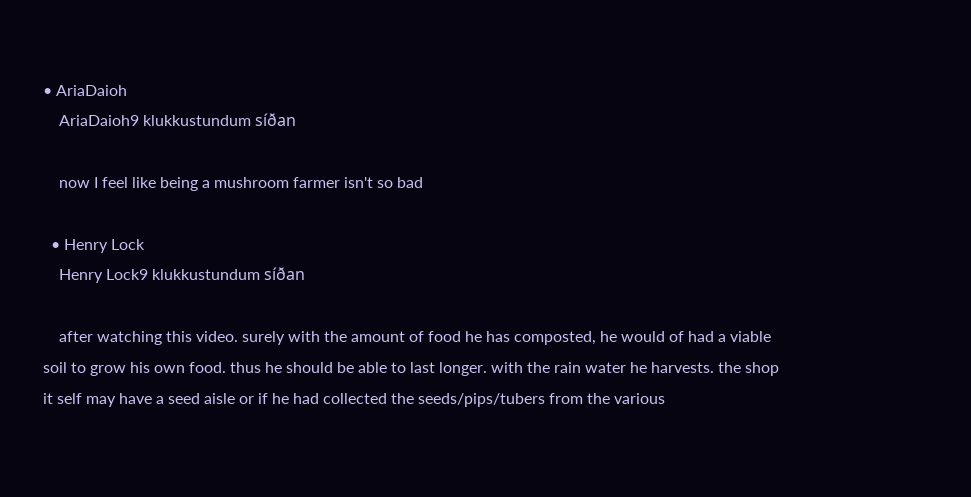• AriaDaioh
    AriaDaioh9 klukkustundum síðan

    now I feel like being a mushroom farmer isn't so bad

  • Henry Lock
    Henry Lock9 klukkustundum síðan

    after watching this video. surely with the amount of food he has composted, he would of had a viable soil to grow his own food. thus he should be able to last longer. with the rain water he harvests. the shop it self may have a seed aisle or if he had collected the seeds/pips/tubers from the various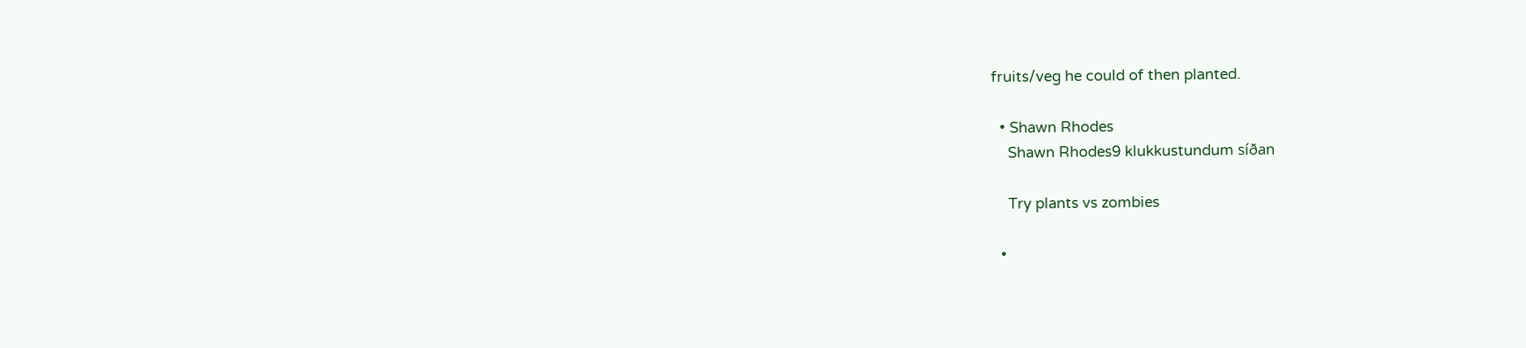fruits/veg he could of then planted.

  • Shawn Rhodes
    Shawn Rhodes9 klukkustundum síðan

    Try plants vs zombies

  •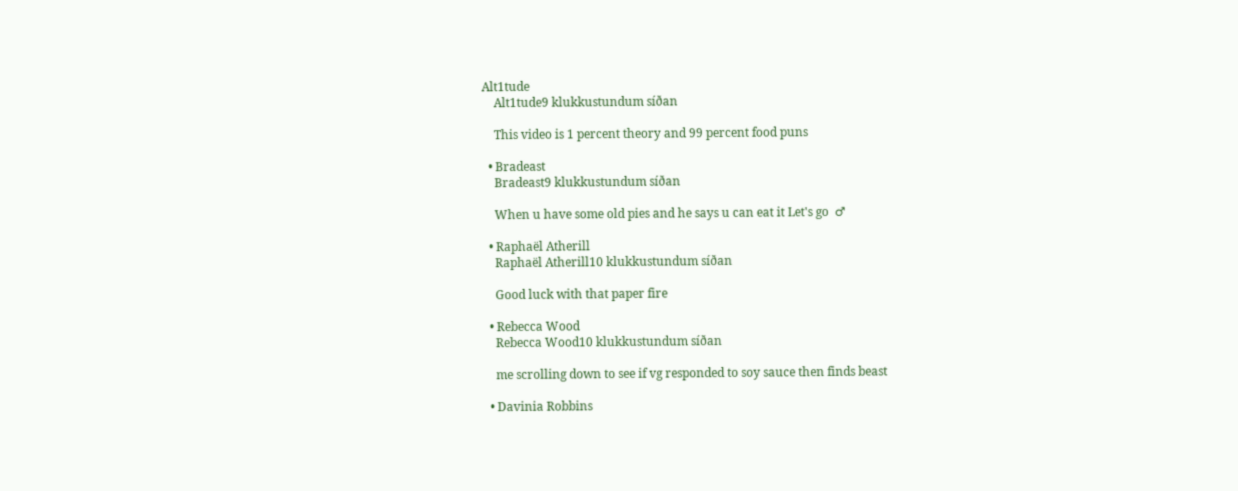Alt1tude
    Alt1tude9 klukkustundum síðan

    This video is 1 percent theory and 99 percent food puns

  • Bradeast
    Bradeast9 klukkustundum síðan

    When u have some old pies and he says u can eat it Let's go  ♂

  • Raphaël Atherill
    Raphaël Atherill10 klukkustundum síðan

    Good luck with that paper fire

  • Rebecca Wood
    Rebecca Wood10 klukkustundum síðan

    me scrolling down to see if vg responded to soy sauce then finds beast

  • Davinia Robbins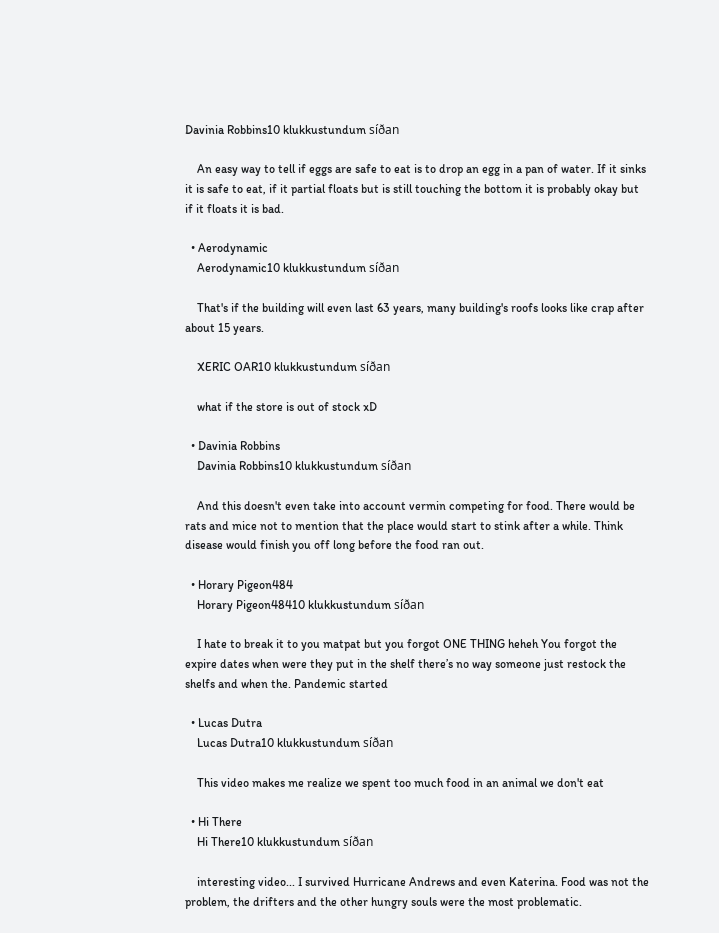Davinia Robbins10 klukkustundum síðan

    An easy way to tell if eggs are safe to eat is to drop an egg in a pan of water. If it sinks it is safe to eat, if it partial floats but is still touching the bottom it is probably okay but if it floats it is bad.

  • Aerodynamic
    Aerodynamic10 klukkustundum síðan

    That's if the building will even last 63 years, many building's roofs looks like crap after about 15 years.

    XERIC OAR10 klukkustundum síðan

    what if the store is out of stock xD

  • Davinia Robbins
    Davinia Robbins10 klukkustundum síðan

    And this doesn't even take into account vermin competing for food. There would be rats and mice not to mention that the place would start to stink after a while. Think disease would finish you off long before the food ran out.

  • Horary Pigeon484
    Horary Pigeon48410 klukkustundum síðan

    I hate to break it to you matpat but you forgot ONE THING heheh You forgot the expire dates when were they put in the shelf there’s no way someone just restock the shelfs and when the. Pandemic started

  • Lucas Dutra
    Lucas Dutra10 klukkustundum síðan

    This video makes me realize we spent too much food in an animal we don't eat

  • Hi There
    Hi There10 klukkustundum síðan

    interesting video... I survived Hurricane Andrews and even Katerina. Food was not the problem, the drifters and the other hungry souls were the most problematic.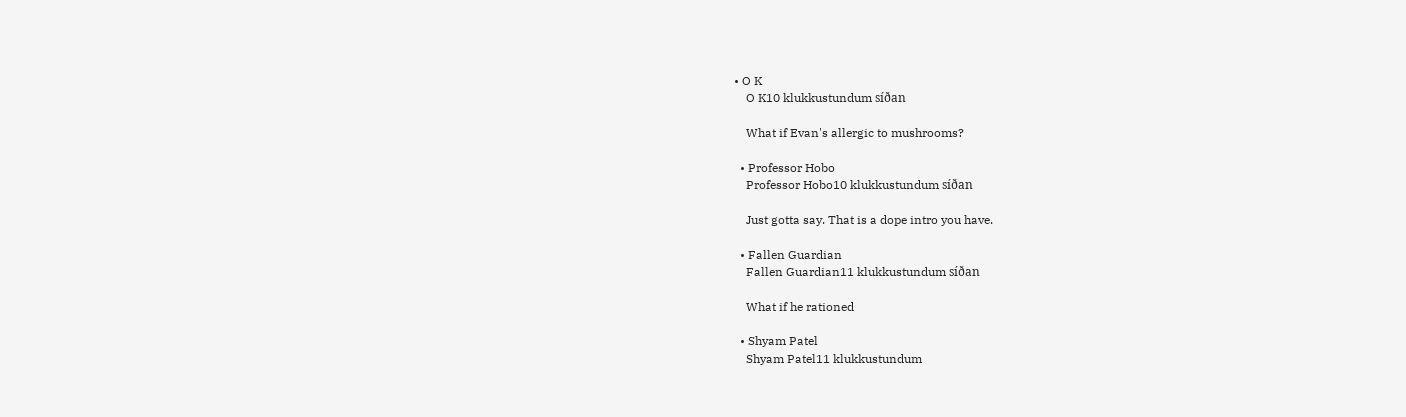• O K
    O K10 klukkustundum síðan

    What if Evan's allergic to mushrooms?

  • Professor Hobo
    Professor Hobo10 klukkustundum síðan

    Just gotta say. That is a dope intro you have.

  • Fallen Guardian
    Fallen Guardian11 klukkustundum síðan

    What if he rationed

  • Shyam Patel
    Shyam Patel11 klukkustundum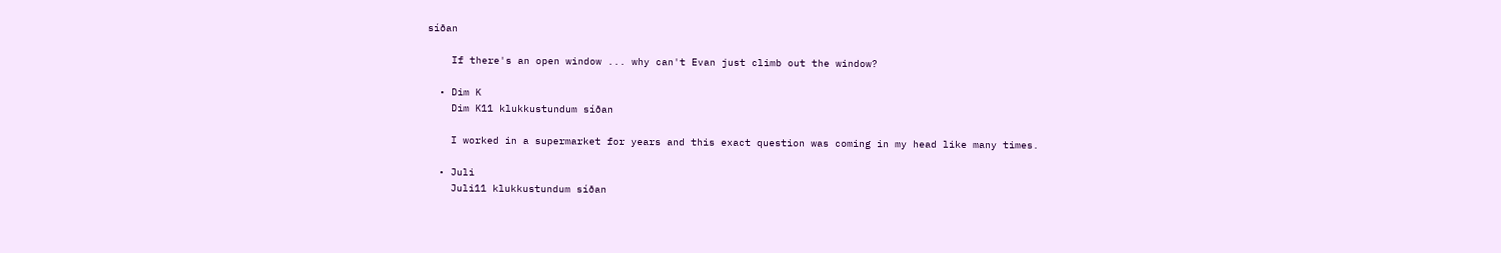síðan

    If there's an open window ... why can't Evan just climb out the window?

  • Dim K
    Dim K11 klukkustundum síðan

    I worked in a supermarket for years and this exact question was coming in my head like many times.

  • Juli
    Juli11 klukkustundum síðan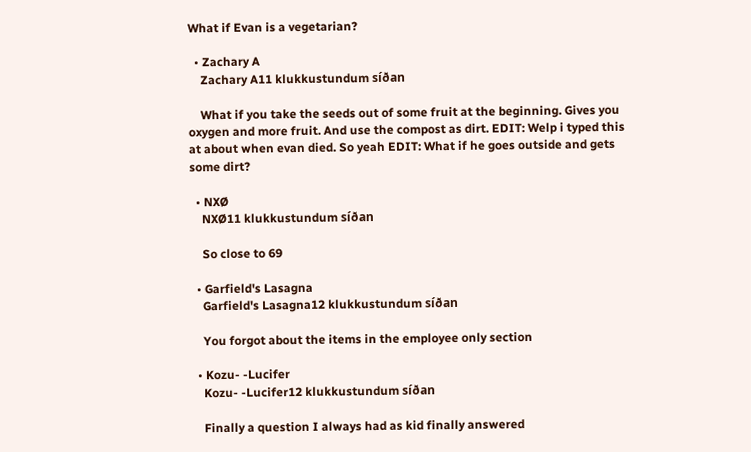What if Evan is a vegetarian?

  • Zachary A
    Zachary A11 klukkustundum síðan

    What if you take the seeds out of some fruit at the beginning. Gives you oxygen and more fruit. And use the compost as dirt. EDIT: Welp i typed this at about when evan died. So yeah EDIT: What if he goes outside and gets some dirt?

  • NXØ
    NXØ11 klukkustundum síðan

    So close to 69

  • Garfield's Lasagna
    Garfield's Lasagna12 klukkustundum síðan

    You forgot about the items in the employee only section

  • Kozu- -Lucifer
    Kozu- -Lucifer12 klukkustundum síðan

    Finally a question I always had as kid finally answered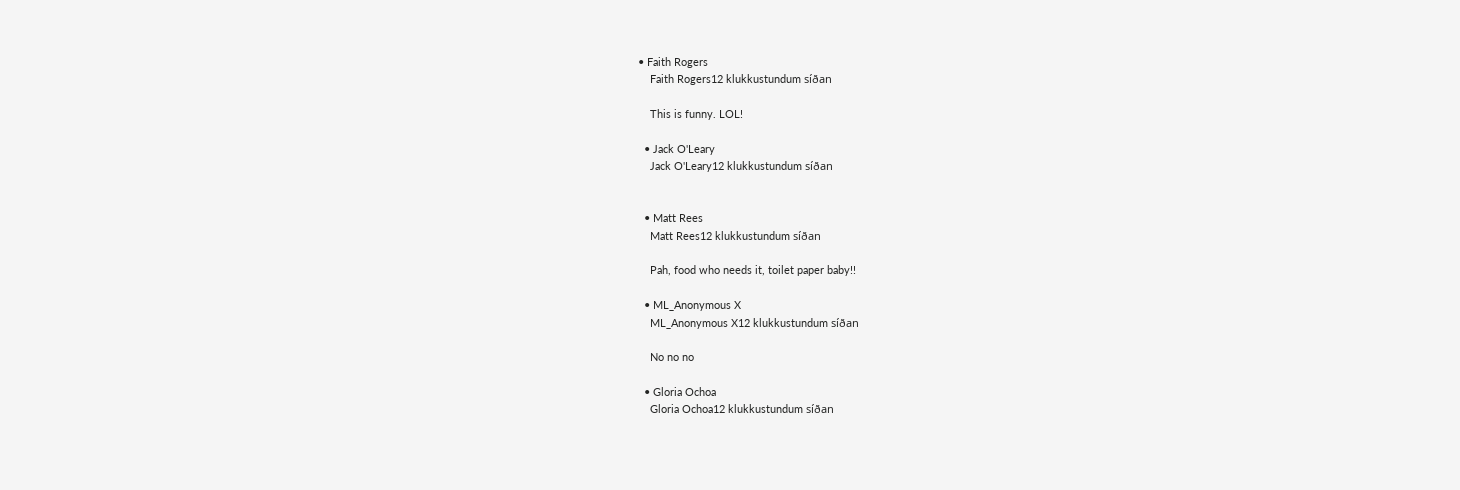• Faith Rogers
    Faith Rogers12 klukkustundum síðan

    This is funny. LOL!

  • Jack O'Leary
    Jack O'Leary12 klukkustundum síðan


  • Matt Rees
    Matt Rees12 klukkustundum síðan

    Pah, food who needs it, toilet paper baby!!

  • ML_Anonymous X
    ML_Anonymous X12 klukkustundum síðan

    No no no

  • Gloria Ochoa
    Gloria Ochoa12 klukkustundum síðan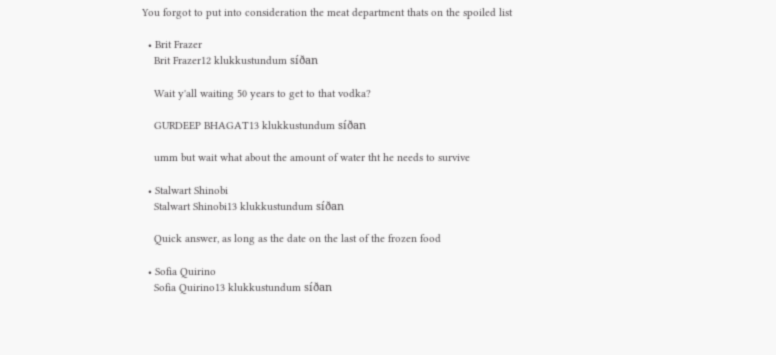You forgot to put into consideration the meat department thats on the spoiled list

  • Brit Frazer
    Brit Frazer12 klukkustundum síðan

    Wait y'all waiting 50 years to get to that vodka?

    GURDEEP BHAGAT13 klukkustundum síðan

    umm but wait what about the amount of water tht he needs to survive

  • Stalwart Shinobi
    Stalwart Shinobi13 klukkustundum síðan

    Quick answer, as long as the date on the last of the frozen food

  • Sofia Quirino
    Sofia Quirino13 klukkustundum síðan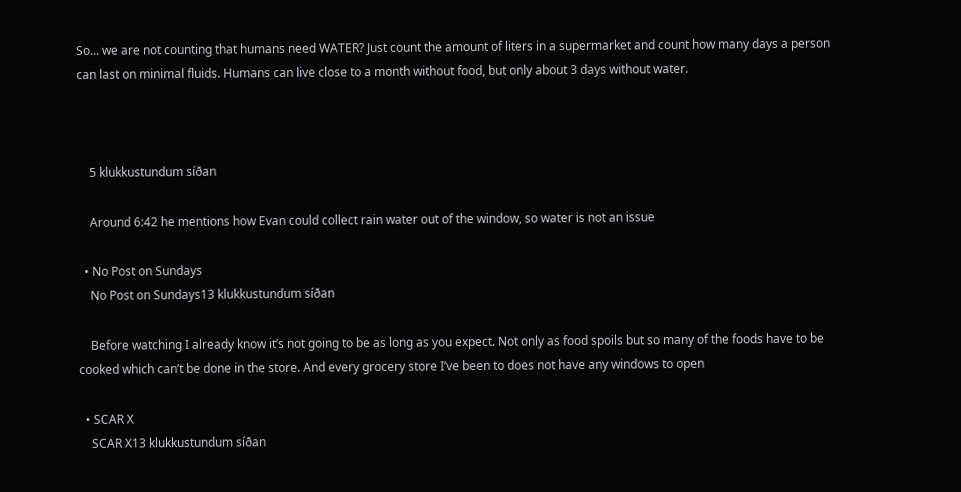So... we are not counting that humans need WATER? Just count the amount of liters in a supermarket and count how many days a person can last on minimal fluids. Humans can live close to a month without food, but only about 3 days without water.



    5 klukkustundum síðan

    Around 6:42 he mentions how Evan could collect rain water out of the window, so water is not an issue

  • No Post on Sundays
    No Post on Sundays13 klukkustundum síðan

    Before watching I already know it’s not going to be as long as you expect. Not only as food spoils but so many of the foods have to be cooked which can’t be done in the store. And every grocery store I’ve been to does not have any windows to open

  • SCAR X
    SCAR X13 klukkustundum síðan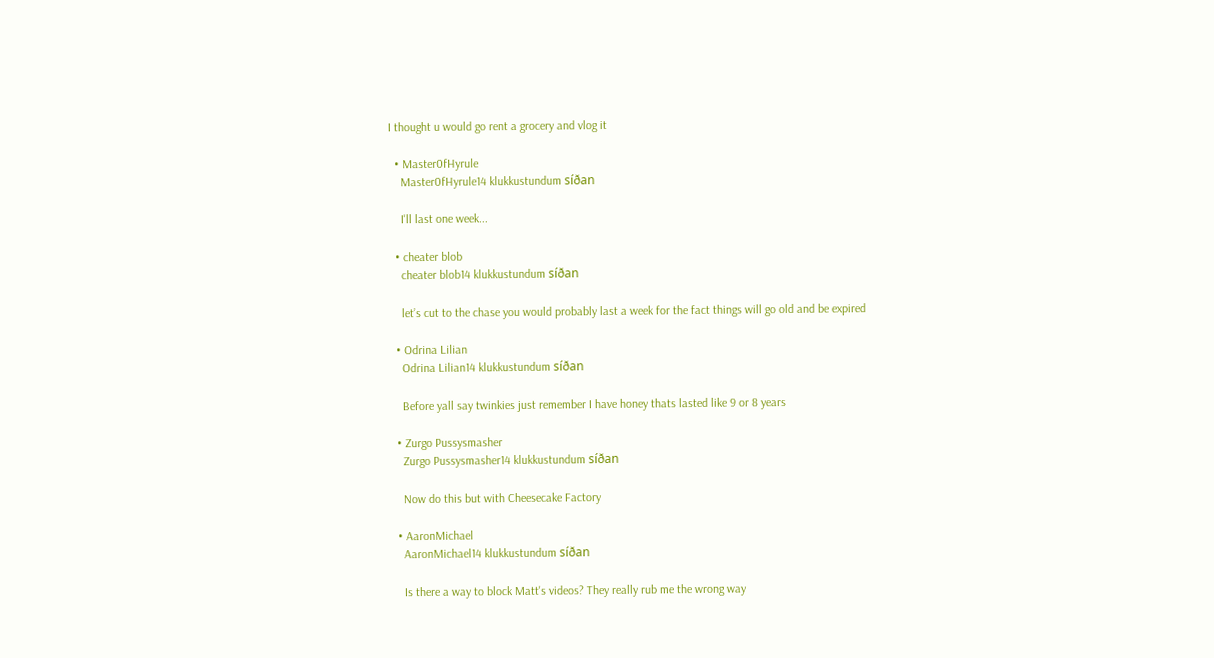I thought u would go rent a grocery and vlog it

  • Master0fHyrule
    Master0fHyrule14 klukkustundum síðan

    I'll last one week...

  • cheater blob
    cheater blob14 klukkustundum síðan

    let’s cut to the chase you would probably last a week for the fact things will go old and be expired

  • Odrina Lilian
    Odrina Lilian14 klukkustundum síðan

    Before yall say twinkies just remember I have honey thats lasted like 9 or 8 years

  • Zurgo Pussysmasher
    Zurgo Pussysmasher14 klukkustundum síðan

    Now do this but with Cheesecake Factory

  • AaronMichael
    AaronMichael14 klukkustundum síðan

    Is there a way to block Matt's videos? They really rub me the wrong way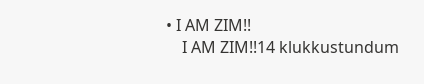• I AM ZIM!!
    I AM ZIM!!14 klukkustundum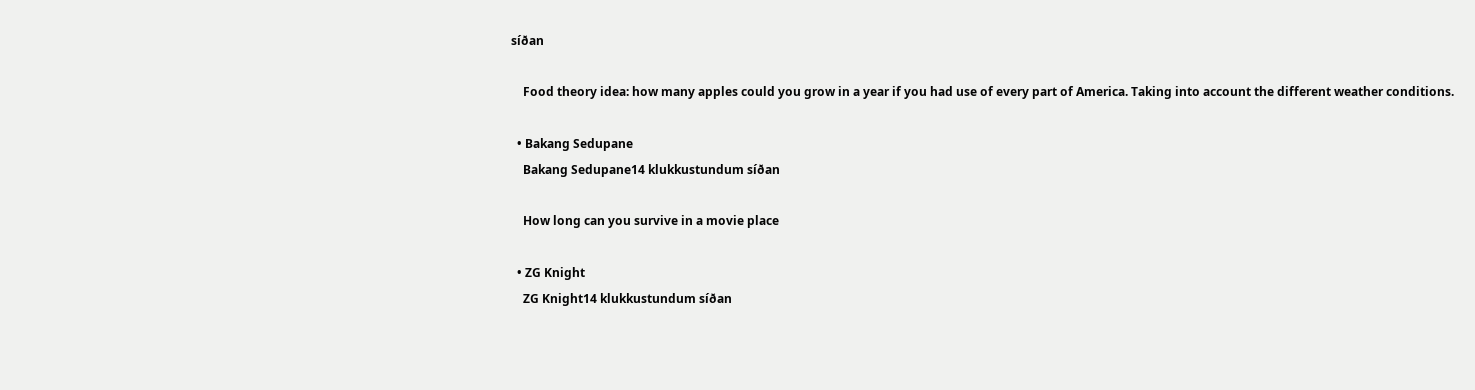síðan

    Food theory idea: how many apples could you grow in a year if you had use of every part of America. Taking into account the different weather conditions.

  • Bakang Sedupane
    Bakang Sedupane14 klukkustundum síðan

    How long can you survive in a movie place

  • ZG Knight
    ZG Knight14 klukkustundum síðan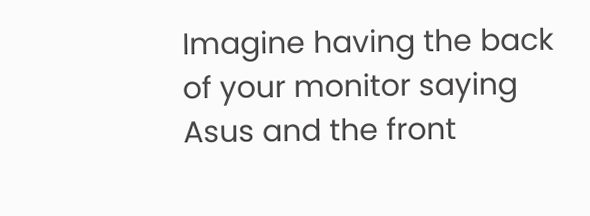Imagine having the back of your monitor saying Asus and the front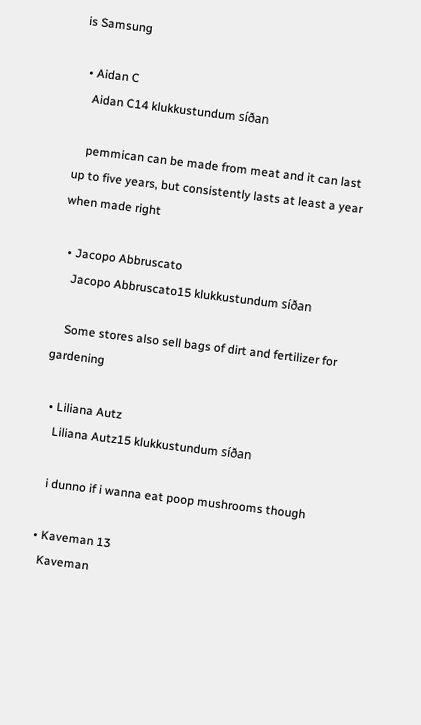is Samsung

  • Aidan C
    Aidan C14 klukkustundum síðan

    pemmican can be made from meat and it can last up to five years, but consistently lasts at least a year when made right

  • Jacopo Abbruscato
    Jacopo Abbruscato15 klukkustundum síðan

    Some stores also sell bags of dirt and fertilizer for gardening

  • Liliana Autz
    Liliana Autz15 klukkustundum síðan

    i dunno if i wanna eat poop mushrooms though

  • Kaveman 13
    Kaveman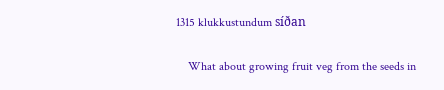1315 klukkustundum síðan

    What about growing fruit veg from the seeds in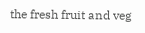the fresh fruit and veg